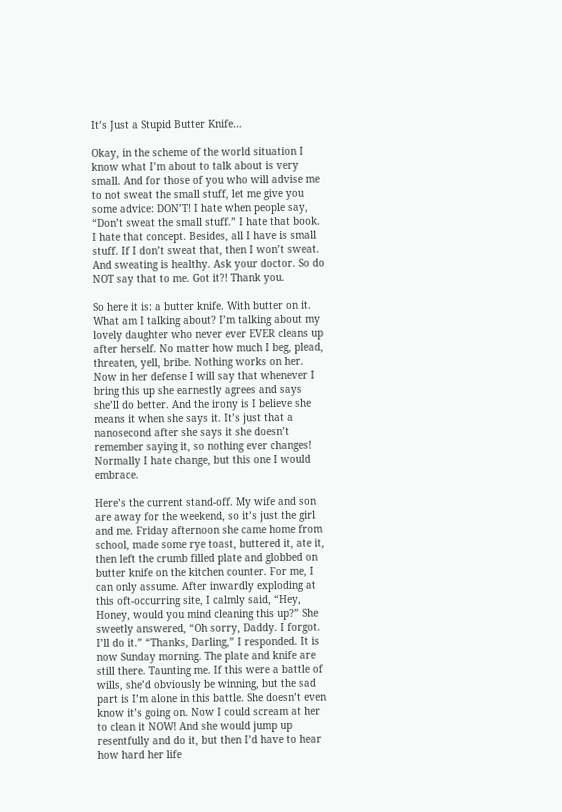It’s Just a Stupid Butter Knife…

Okay, in the scheme of the world situation I know what I’m about to talk about is very small. And for those of you who will advise me to not sweat the small stuff, let me give you some advice: DON’T! I hate when people say, “Don’t sweat the small stuff.” I hate that book. I hate that concept. Besides, all I have is small stuff. If I don’t sweat that, then I won’t sweat. And sweating is healthy. Ask your doctor. So do NOT say that to me. Got it?! Thank you.

So here it is: a butter knife. With butter on it. What am I talking about? I’m talking about my lovely daughter who never ever EVER cleans up after herself. No matter how much I beg, plead, threaten, yell, bribe. Nothing works on her. Now in her defense I will say that whenever I bring this up she earnestly agrees and says she’ll do better. And the irony is I believe she means it when she says it. It’s just that a nanosecond after she says it she doesn’t remember saying it, so nothing ever changes! Normally I hate change, but this one I would embrace.

Here’s the current stand-off. My wife and son are away for the weekend, so it’s just the girl and me. Friday afternoon she came home from school, made some rye toast, buttered it, ate it, then left the crumb filled plate and globbed on butter knife on the kitchen counter. For me, I can only assume. After inwardly exploding at this oft-occurring site, I calmly said, “Hey, Honey, would you mind cleaning this up?” She sweetly answered, “Oh sorry, Daddy. I forgot. I’ll do it.” “Thanks, Darling,” I responded. It is now Sunday morning. The plate and knife are still there. Taunting me. If this were a battle of wills, she’d obviously be winning, but the sad part is I’m alone in this battle. She doesn’t even know it’s going on. Now I could scream at her to clean it NOW! And she would jump up resentfully and do it, but then I’d have to hear how hard her life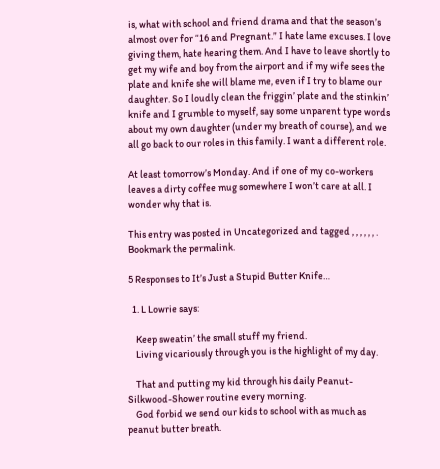is, what with school and friend drama and that the season’s almost over for “16 and Pregnant.” I hate lame excuses. I love giving them, hate hearing them. And I have to leave shortly to get my wife and boy from the airport and if my wife sees the plate and knife she will blame me, even if I try to blame our daughter. So I loudly clean the friggin’ plate and the stinkin’ knife and I grumble to myself, say some unparent type words about my own daughter (under my breath of course), and we all go back to our roles in this family. I want a different role.

At least tomorrow’s Monday. And if one of my co-workers leaves a dirty coffee mug somewhere I won’t care at all. I wonder why that is.

This entry was posted in Uncategorized and tagged , , , , , , . Bookmark the permalink.

5 Responses to It’s Just a Stupid Butter Knife…

  1. L Lowrie says:

    Keep sweatin’ the small stuff my friend.
    Living vicariously through you is the highlight of my day.

    That and putting my kid through his daily Peanut-Silkwood-Shower routine every morning.
    God forbid we send our kids to school with as much as peanut butter breath.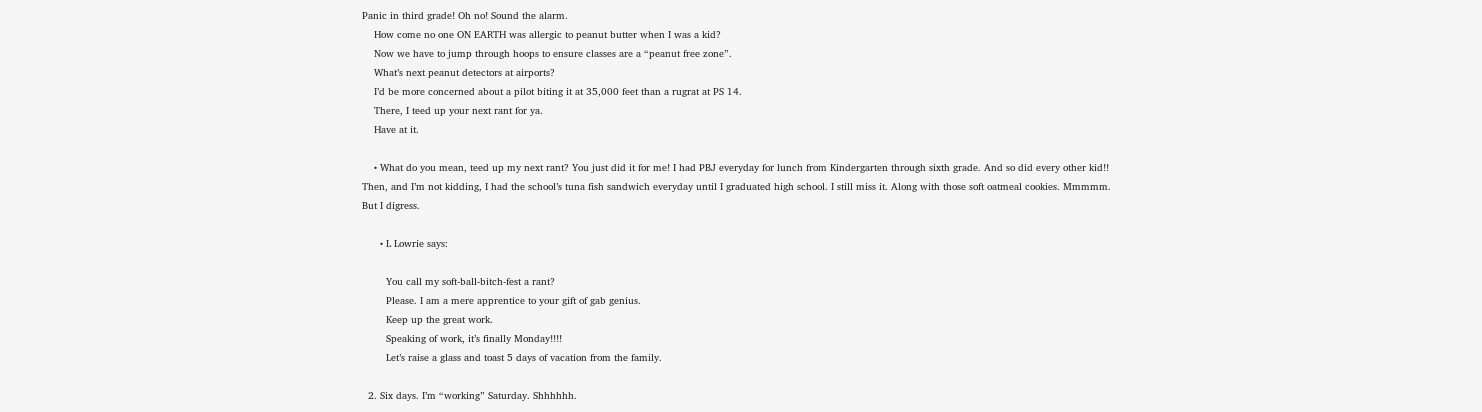Panic in third grade! Oh no! Sound the alarm.
    How come no one ON EARTH was allergic to peanut butter when I was a kid?
    Now we have to jump through hoops to ensure classes are a “peanut free zone”.
    What’s next peanut detectors at airports?
    I’d be more concerned about a pilot biting it at 35,000 feet than a rugrat at PS 14.
    There, I teed up your next rant for ya.
    Have at it.

    • What do you mean, teed up my next rant? You just did it for me! I had PBJ everyday for lunch from Kindergarten through sixth grade. And so did every other kid!! Then, and I’m not kidding, I had the school’s tuna fish sandwich everyday until I graduated high school. I still miss it. Along with those soft oatmeal cookies. Mmmmm. But I digress.

      • L Lowrie says:

        You call my soft-ball-bitch-fest a rant?
        Please. I am a mere apprentice to your gift of gab genius.
        Keep up the great work.
        Speaking of work, it’s finally Monday!!!!
        Let’s raise a glass and toast 5 days of vacation from the family.

  2. Six days. I’m “working” Saturday. Shhhhhh.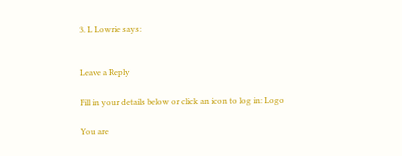3. L Lowrie says:


Leave a Reply

Fill in your details below or click an icon to log in: Logo

You are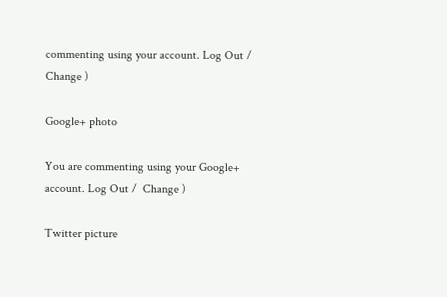commenting using your account. Log Out /  Change )

Google+ photo

You are commenting using your Google+ account. Log Out /  Change )

Twitter picture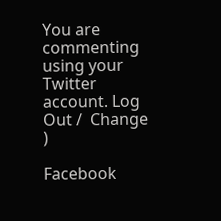You are commenting using your Twitter account. Log Out /  Change )

Facebook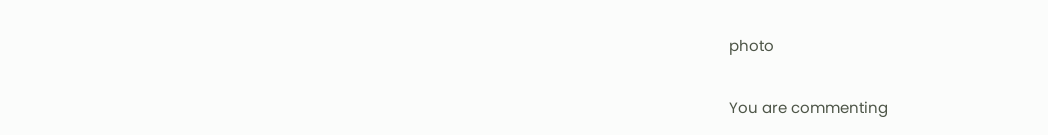photo

You are commenting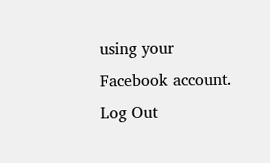using your Facebook account. Log Out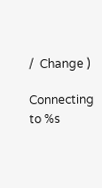/  Change )

Connecting to %s